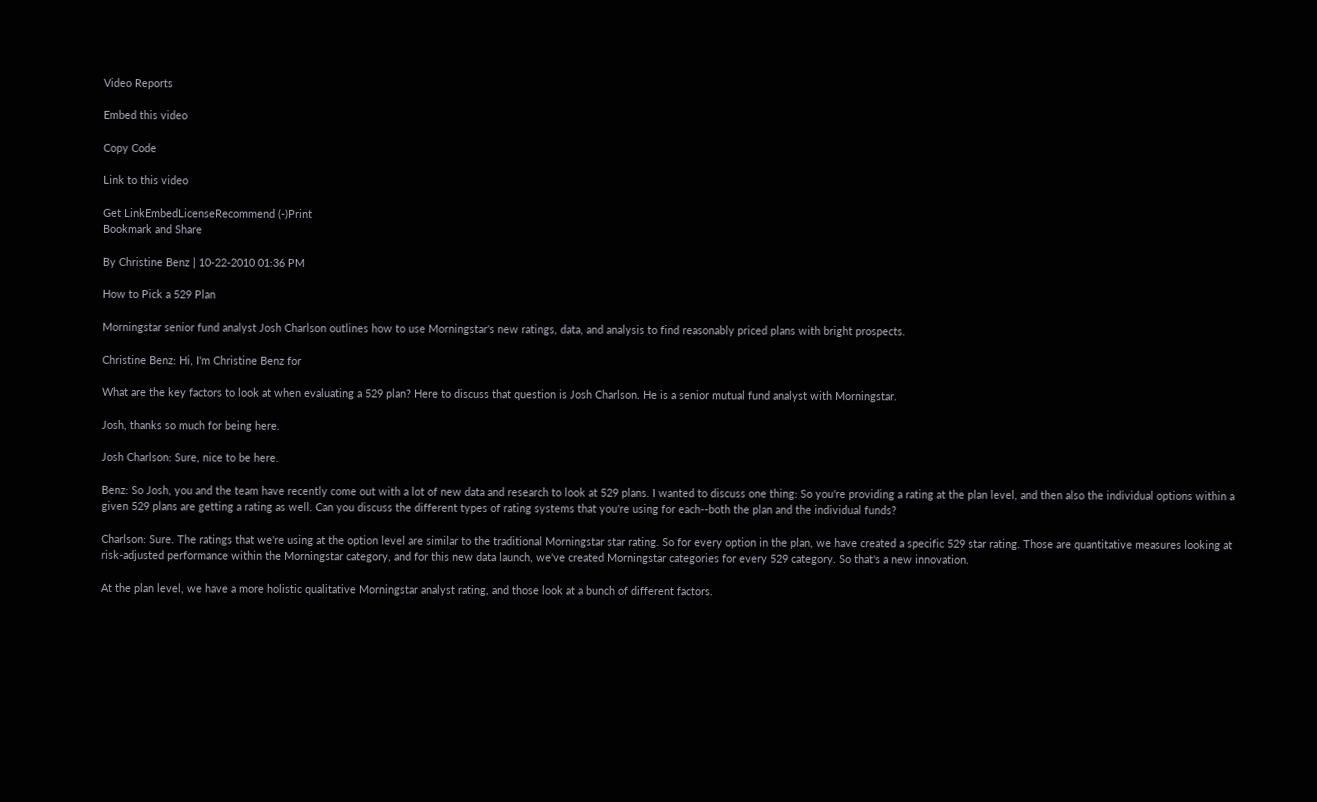Video Reports

Embed this video

Copy Code

Link to this video

Get LinkEmbedLicenseRecommend (-)Print
Bookmark and Share

By Christine Benz | 10-22-2010 01:36 PM

How to Pick a 529 Plan

Morningstar senior fund analyst Josh Charlson outlines how to use Morningstar's new ratings, data, and analysis to find reasonably priced plans with bright prospects.

Christine Benz: Hi, I'm Christine Benz for

What are the key factors to look at when evaluating a 529 plan? Here to discuss that question is Josh Charlson. He is a senior mutual fund analyst with Morningstar.

Josh, thanks so much for being here.

Josh Charlson: Sure, nice to be here.

Benz: So Josh, you and the team have recently come out with a lot of new data and research to look at 529 plans. I wanted to discuss one thing: So you're providing a rating at the plan level, and then also the individual options within a given 529 plans are getting a rating as well. Can you discuss the different types of rating systems that you're using for each--both the plan and the individual funds?

Charlson: Sure. The ratings that we're using at the option level are similar to the traditional Morningstar star rating. So for every option in the plan, we have created a specific 529 star rating. Those are quantitative measures looking at risk-adjusted performance within the Morningstar category, and for this new data launch, we've created Morningstar categories for every 529 category. So that's a new innovation.

At the plan level, we have a more holistic qualitative Morningstar analyst rating, and those look at a bunch of different factors.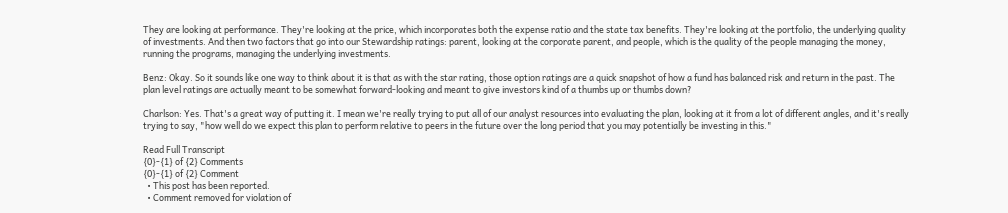They are looking at performance. They're looking at the price, which incorporates both the expense ratio and the state tax benefits. They're looking at the portfolio, the underlying quality of investments. And then two factors that go into our Stewardship ratings: parent, looking at the corporate parent, and people, which is the quality of the people managing the money, running the programs, managing the underlying investments.

Benz: Okay. So it sounds like one way to think about it is that as with the star rating, those option ratings are a quick snapshot of how a fund has balanced risk and return in the past. The plan level ratings are actually meant to be somewhat forward-looking and meant to give investors kind of a thumbs up or thumbs down?

Charlson: Yes. That's a great way of putting it. I mean we're really trying to put all of our analyst resources into evaluating the plan, looking at it from a lot of different angles, and it's really trying to say, "how well do we expect this plan to perform relative to peers in the future over the long period that you may potentially be investing in this."

Read Full Transcript
{0}-{1} of {2} Comments
{0}-{1} of {2} Comment
  • This post has been reported.
  • Comment removed for violation of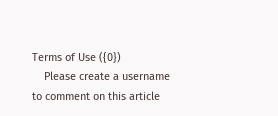Terms of Use ({0})
    Please create a username to comment on this article